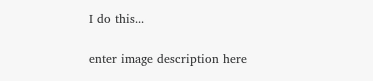I do this...

enter image description here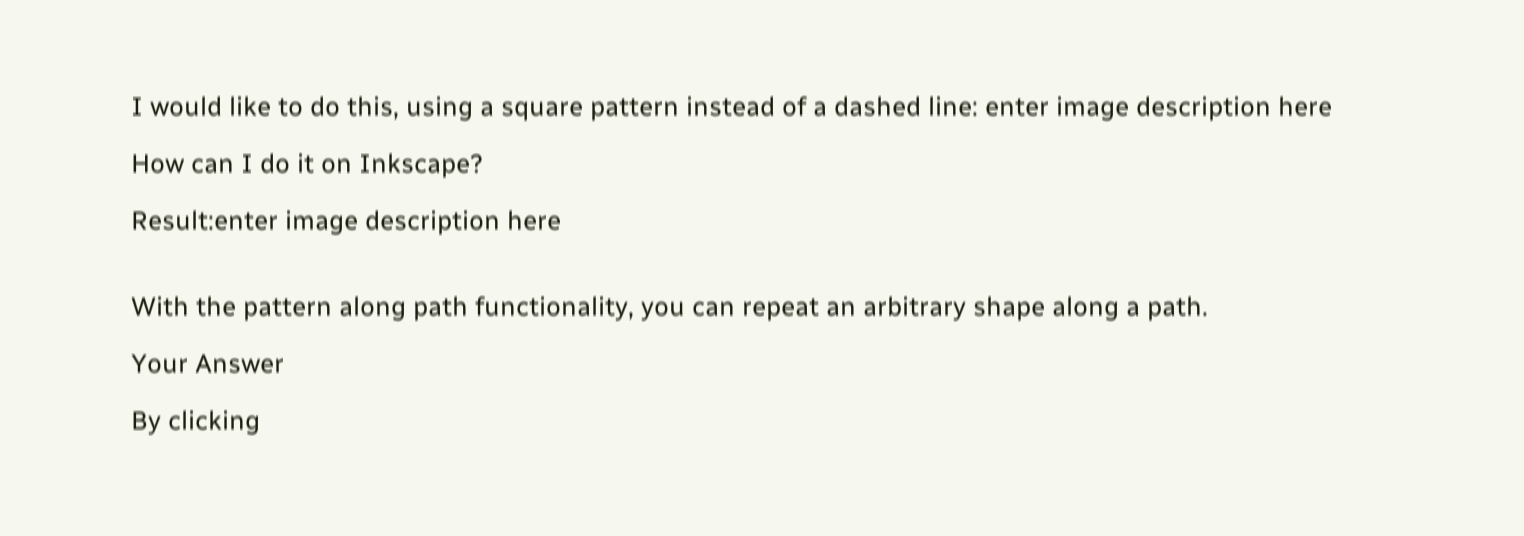I would like to do this, using a square pattern instead of a dashed line: enter image description here

How can I do it on Inkscape?

Result:enter image description here


With the pattern along path functionality, you can repeat an arbitrary shape along a path.

Your Answer

By clicking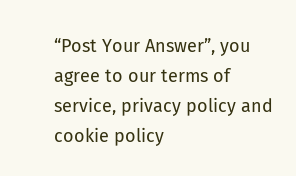“Post Your Answer”, you agree to our terms of service, privacy policy and cookie policy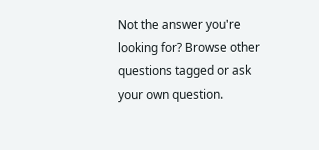Not the answer you're looking for? Browse other questions tagged or ask your own question.